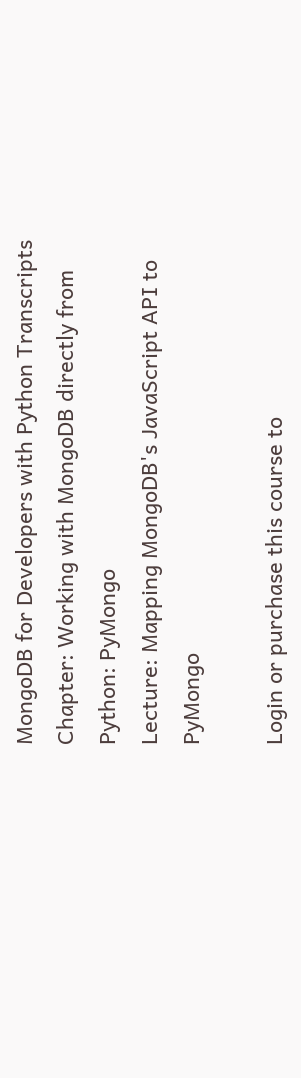MongoDB for Developers with Python Transcripts
Chapter: Working with MongoDB directly from Python: PyMongo
Lecture: Mapping MongoDB's JavaScript API to PyMongo

Login or purchase this course to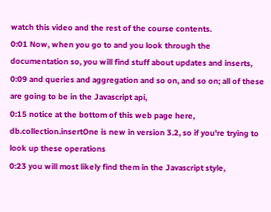watch this video and the rest of the course contents.
0:01 Now, when you go to and you look through the documentation so, you will find stuff about updates and inserts,
0:09 and queries and aggregation and so on, and so on; all of these are going to be in the Javascript api,
0:15 notice at the bottom of this web page here, db.collection.insertOne is new in version 3.2, so if you're trying to look up these operations
0:23 you will most likely find them in the Javascript style,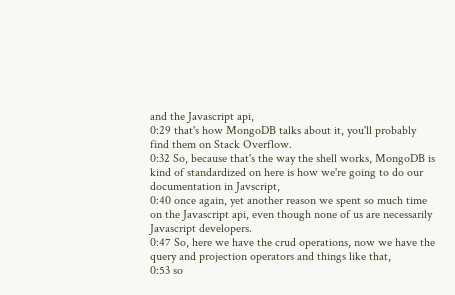and the Javascript api,
0:29 that's how MongoDB talks about it, you'll probably find them on Stack Overflow.
0:32 So, because that's the way the shell works, MongoDB is kind of standardized on here is how we're going to do our documentation in Javscript,
0:40 once again, yet another reason we spent so much time on the Javascript api, even though none of us are necessarily Javascript developers.
0:47 So, here we have the crud operations, now we have the query and projection operators and things like that,
0:53 so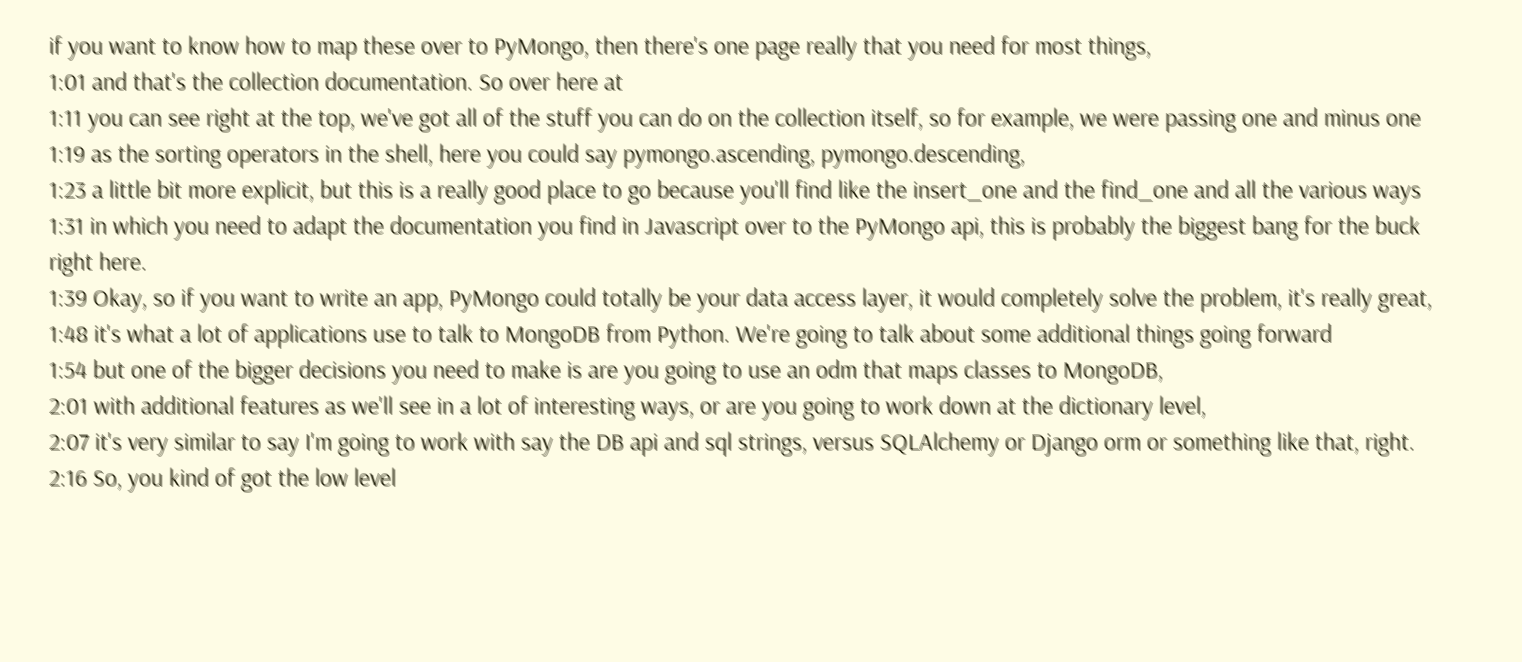if you want to know how to map these over to PyMongo, then there's one page really that you need for most things,
1:01 and that's the collection documentation. So over here at
1:11 you can see right at the top, we've got all of the stuff you can do on the collection itself, so for example, we were passing one and minus one
1:19 as the sorting operators in the shell, here you could say pymongo.ascending, pymongo.descending,
1:23 a little bit more explicit, but this is a really good place to go because you'll find like the insert_one and the find_one and all the various ways
1:31 in which you need to adapt the documentation you find in Javascript over to the PyMongo api, this is probably the biggest bang for the buck right here.
1:39 Okay, so if you want to write an app, PyMongo could totally be your data access layer, it would completely solve the problem, it's really great,
1:48 it's what a lot of applications use to talk to MongoDB from Python. We're going to talk about some additional things going forward
1:54 but one of the bigger decisions you need to make is are you going to use an odm that maps classes to MongoDB,
2:01 with additional features as we'll see in a lot of interesting ways, or are you going to work down at the dictionary level,
2:07 it's very similar to say I'm going to work with say the DB api and sql strings, versus SQLAlchemy or Django orm or something like that, right.
2:16 So, you kind of got the low level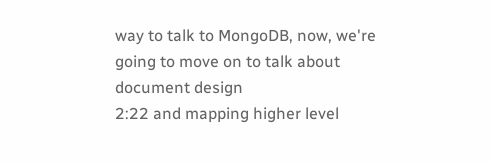way to talk to MongoDB, now, we're going to move on to talk about document design
2:22 and mapping higher level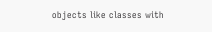objects like classes with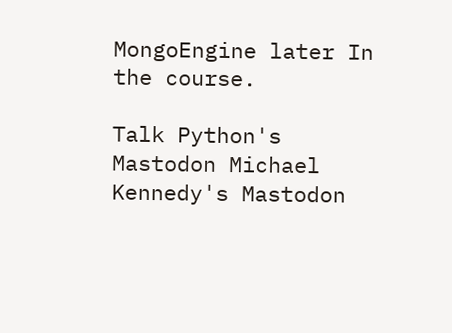MongoEngine later In the course.

Talk Python's Mastodon Michael Kennedy's Mastodon